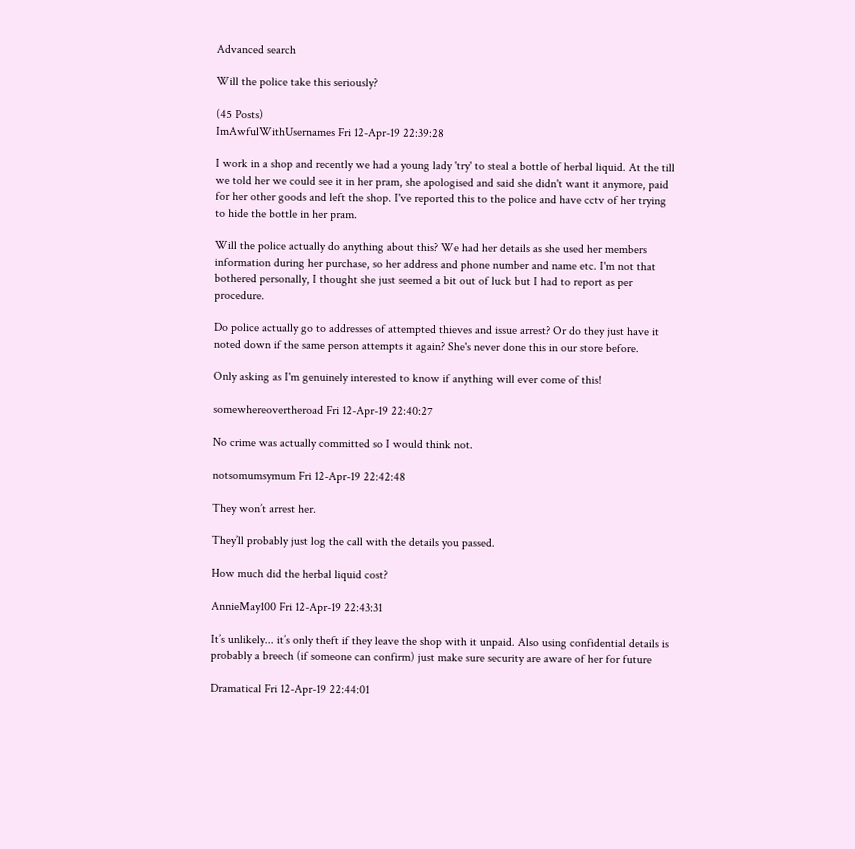Advanced search

Will the police take this seriously?

(45 Posts)
ImAwfulWithUsernames Fri 12-Apr-19 22:39:28

I work in a shop and recently we had a young lady 'try' to steal a bottle of herbal liquid. At the till we told her we could see it in her pram, she apologised and said she didn't want it anymore, paid for her other goods and left the shop. I've reported this to the police and have cctv of her trying to hide the bottle in her pram.

Will the police actually do anything about this? We had her details as she used her members information during her purchase, so her address and phone number and name etc. I'm not that bothered personally, I thought she just seemed a bit out of luck but I had to report as per procedure.

Do police actually go to addresses of attempted thieves and issue arrest? Or do they just have it noted down if the same person attempts it again? She's never done this in our store before.

Only asking as I'm genuinely interested to know if anything will ever come of this!

somewhereovertheroad Fri 12-Apr-19 22:40:27

No crime was actually committed so I would think not.

notsomumsymum Fri 12-Apr-19 22:42:48

They won’t arrest her.

They’ll probably just log the call with the details you passed.

How much did the herbal liquid cost?

AnnieMay100 Fri 12-Apr-19 22:43:31

It’s unlikely... it’s only theft if they leave the shop with it unpaid. Also using confidential details is probably a breech (if someone can confirm) just make sure security are aware of her for future

Dramatical Fri 12-Apr-19 22:44:01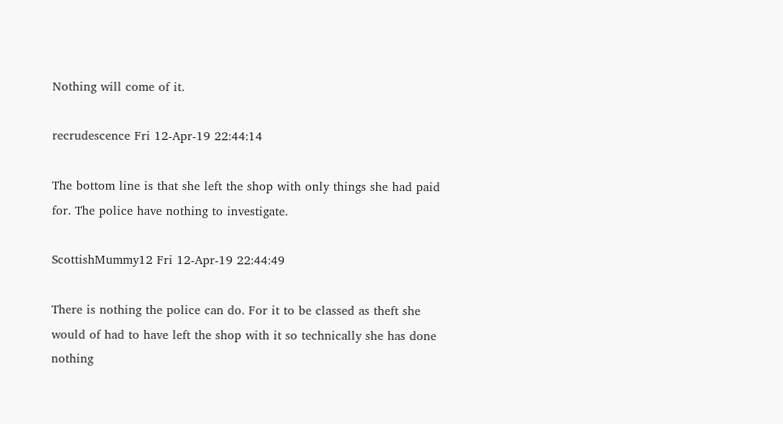Nothing will come of it.

recrudescence Fri 12-Apr-19 22:44:14

The bottom line is that she left the shop with only things she had paid for. The police have nothing to investigate.

ScottishMummy12 Fri 12-Apr-19 22:44:49

There is nothing the police can do. For it to be classed as theft she would of had to have left the shop with it so technically she has done nothing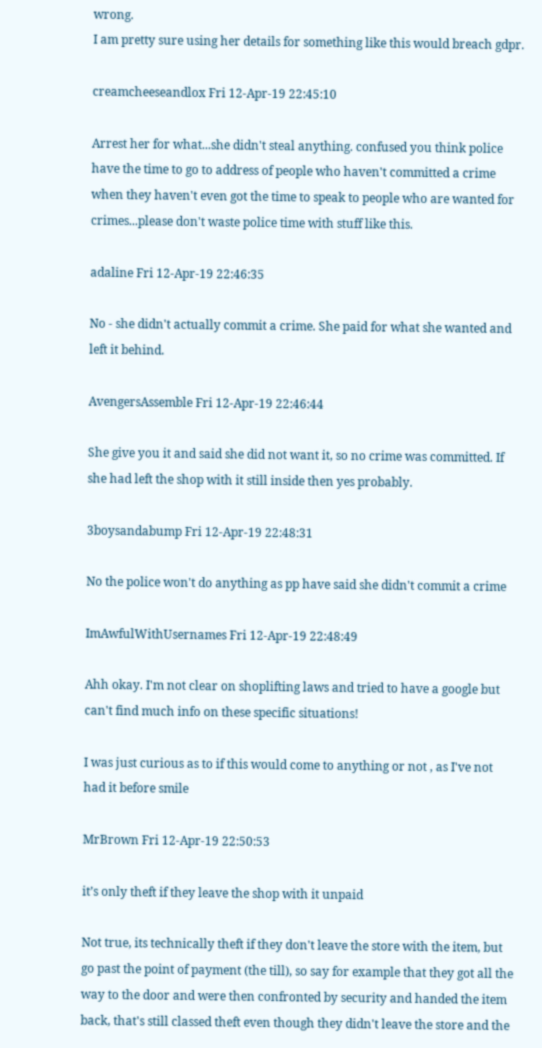wrong.
I am pretty sure using her details for something like this would breach gdpr.

creamcheeseandlox Fri 12-Apr-19 22:45:10

Arrest her for what...she didn't steal anything. confused you think police have the time to go to address of people who haven't committed a crime when they haven't even got the time to speak to people who are wanted for crimes...please don't waste police time with stuff like this.

adaline Fri 12-Apr-19 22:46:35

No - she didn't actually commit a crime. She paid for what she wanted and left it behind.

AvengersAssemble Fri 12-Apr-19 22:46:44

She give you it and said she did not want it, so no crime was committed. If she had left the shop with it still inside then yes probably.

3boysandabump Fri 12-Apr-19 22:48:31

No the police won't do anything as pp have said she didn't commit a crime

ImAwfulWithUsernames Fri 12-Apr-19 22:48:49

Ahh okay. I'm not clear on shoplifting laws and tried to have a google but can't find much info on these specific situations!

I was just curious as to if this would come to anything or not , as I've not had it before smile

MrBrown Fri 12-Apr-19 22:50:53

it’s only theft if they leave the shop with it unpaid

Not true, its technically theft if they don't leave the store with the item, but go past the point of payment (the till), so say for example that they got all the way to the door and were then confronted by security and handed the item back, that's still classed theft even though they didn't leave the store and the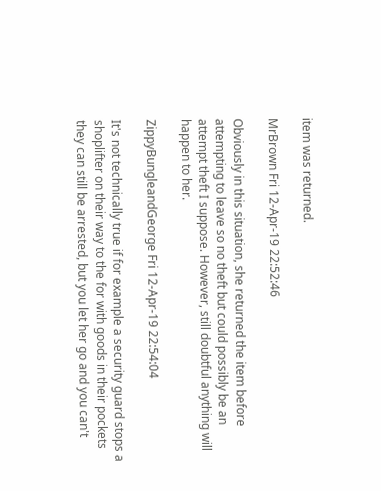item was returned.

MrBrown Fri 12-Apr-19 22:52:46

Obviously in this situation, she returned the item before attempting to leave so no theft but could possibly be an attempt theft I suppose. However, still doubtful anything will happen to her.

ZippyBungleandGeorge Fri 12-Apr-19 22:54:04

It's not technically true if for example a security guard stops a shoplifter on their way to the for with goods in their pockets they can still be arrested, but you let her go and you can't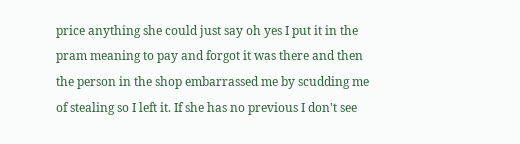price anything she could just say oh yes I put it in the pram meaning to pay and forgot it was there and then the person in the shop embarrassed me by scudding me of stealing so I left it. If she has no previous I don't see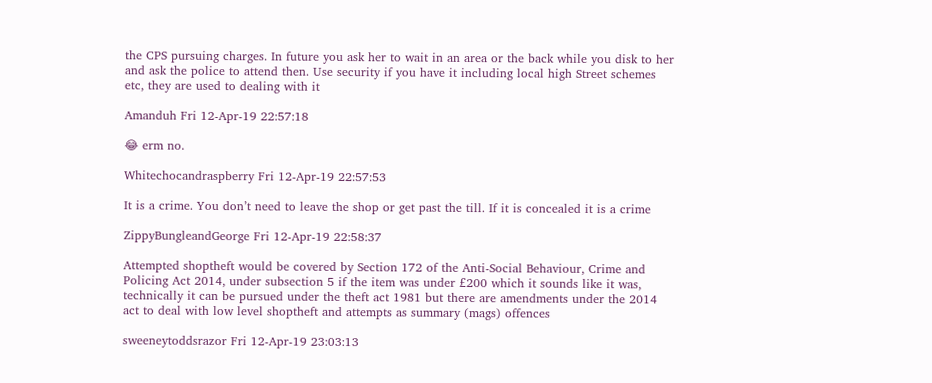the CPS pursuing charges. In future you ask her to wait in an area or the back while you disk to her and ask the police to attend then. Use security if you have it including local high Street schemes etc, they are used to dealing with it

Amanduh Fri 12-Apr-19 22:57:18

😂 erm no.

Whitechocandraspberry Fri 12-Apr-19 22:57:53

It is a crime. You don’t need to leave the shop or get past the till. If it is concealed it is a crime

ZippyBungleandGeorge Fri 12-Apr-19 22:58:37

Attempted shoptheft would be covered by Section 172 of the Anti-Social Behaviour, Crime and Policing Act 2014, under subsection 5 if the item was under £200 which it sounds like it was, technically it can be pursued under the theft act 1981 but there are amendments under the 2014 act to deal with low level shoptheft and attempts as summary (mags) offences

sweeneytoddsrazor Fri 12-Apr-19 23:03:13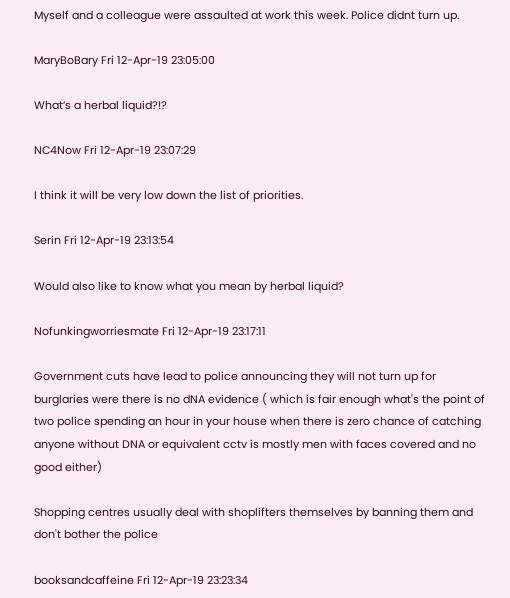Myself and a colleague were assaulted at work this week. Police didnt turn up.

MaryBoBary Fri 12-Apr-19 23:05:00

What’s a herbal liquid?!?

NC4Now Fri 12-Apr-19 23:07:29

I think it will be very low down the list of priorities.

Serin Fri 12-Apr-19 23:13:54

Would also like to know what you mean by herbal liquid?

Nofunkingworriesmate Fri 12-Apr-19 23:17:11

Government cuts have lead to police announcing they will not turn up for burglaries were there is no dNA evidence ( which is fair enough what's the point of two police spending an hour in your house when there is zero chance of catching anyone without DNA or equivalent cctv is mostly men with faces covered and no good either)

Shopping centres usually deal with shoplifters themselves by banning them and don't bother the police

booksandcaffeine Fri 12-Apr-19 23:23:34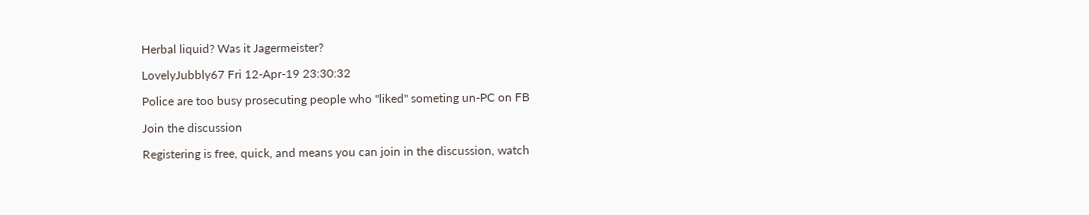Herbal liquid? Was it Jagermeister?

LovelyJubbly67 Fri 12-Apr-19 23:30:32

Police are too busy prosecuting people who "liked" someting un-PC on FB

Join the discussion

Registering is free, quick, and means you can join in the discussion, watch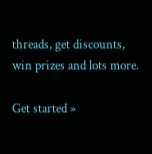threads, get discounts, win prizes and lots more.

Get started »